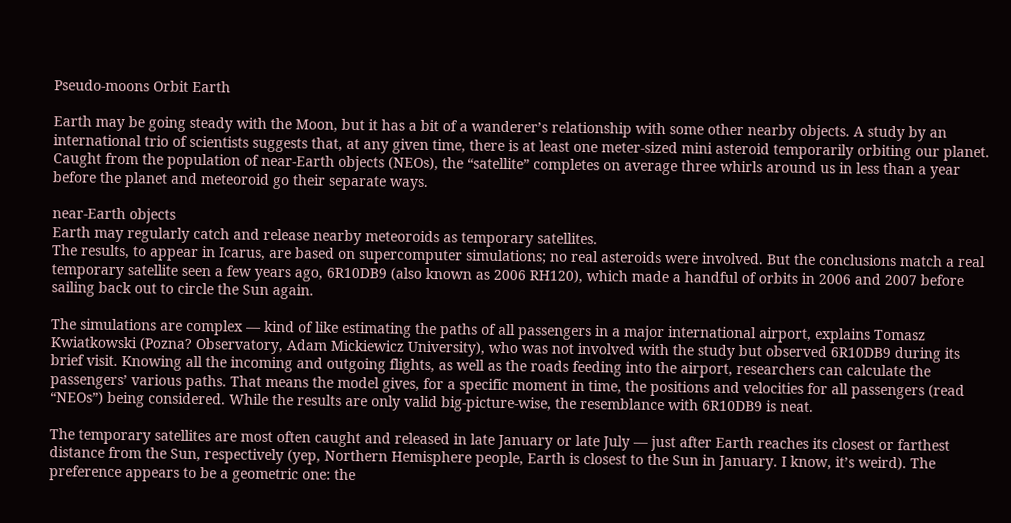Pseudo-moons Orbit Earth

Earth may be going steady with the Moon, but it has a bit of a wanderer’s relationship with some other nearby objects. A study by an international trio of scientists suggests that, at any given time, there is at least one meter-sized mini asteroid temporarily orbiting our planet. Caught from the population of near-Earth objects (NEOs), the “satellite” completes on average three whirls around us in less than a year before the planet and meteoroid go their separate ways.

near-Earth objects
Earth may regularly catch and release nearby meteoroids as temporary satellites.
The results, to appear in Icarus, are based on supercomputer simulations; no real asteroids were involved. But the conclusions match a real temporary satellite seen a few years ago, 6R10DB9 (also known as 2006 RH120), which made a handful of orbits in 2006 and 2007 before sailing back out to circle the Sun again.

The simulations are complex — kind of like estimating the paths of all passengers in a major international airport, explains Tomasz Kwiatkowski (Pozna? Observatory, Adam Mickiewicz University), who was not involved with the study but observed 6R10DB9 during its brief visit. Knowing all the incoming and outgoing flights, as well as the roads feeding into the airport, researchers can calculate the passengers’ various paths. That means the model gives, for a specific moment in time, the positions and velocities for all passengers (read “NEOs”) being considered. While the results are only valid big-picture-wise, the resemblance with 6R10DB9 is neat.

The temporary satellites are most often caught and released in late January or late July — just after Earth reaches its closest or farthest distance from the Sun, respectively (yep, Northern Hemisphere people, Earth is closest to the Sun in January. I know, it’s weird). The preference appears to be a geometric one: the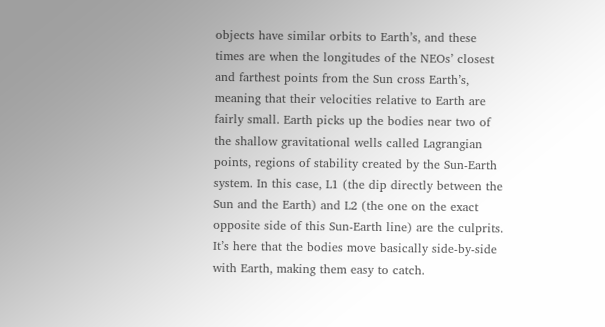objects have similar orbits to Earth’s, and these times are when the longitudes of the NEOs’ closest and farthest points from the Sun cross Earth’s, meaning that their velocities relative to Earth are fairly small. Earth picks up the bodies near two of the shallow gravitational wells called Lagrangian points, regions of stability created by the Sun-Earth system. In this case, L1 (the dip directly between the Sun and the Earth) and L2 (the one on the exact opposite side of this Sun-Earth line) are the culprits. It’s here that the bodies move basically side-by-side with Earth, making them easy to catch.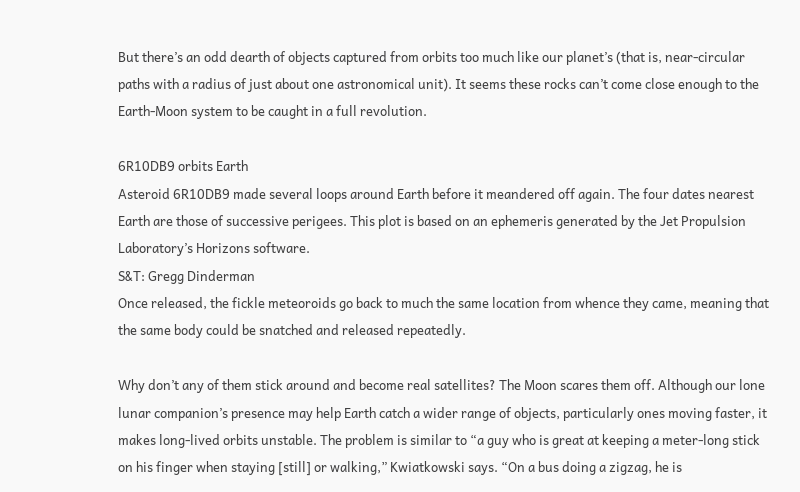But there’s an odd dearth of objects captured from orbits too much like our planet’s (that is, near-circular paths with a radius of just about one astronomical unit). It seems these rocks can’t come close enough to the Earth-Moon system to be caught in a full revolution.

6R10DB9 orbits Earth
Asteroid 6R10DB9 made several loops around Earth before it meandered off again. The four dates nearest Earth are those of successive perigees. This plot is based on an ephemeris generated by the Jet Propulsion Laboratory’s Horizons software.
S&T: Gregg Dinderman
Once released, the fickle meteoroids go back to much the same location from whence they came, meaning that the same body could be snatched and released repeatedly.

Why don’t any of them stick around and become real satellites? The Moon scares them off. Although our lone lunar companion’s presence may help Earth catch a wider range of objects, particularly ones moving faster, it makes long-lived orbits unstable. The problem is similar to “a guy who is great at keeping a meter-long stick on his finger when staying [still] or walking,” Kwiatkowski says. “On a bus doing a zigzag, he is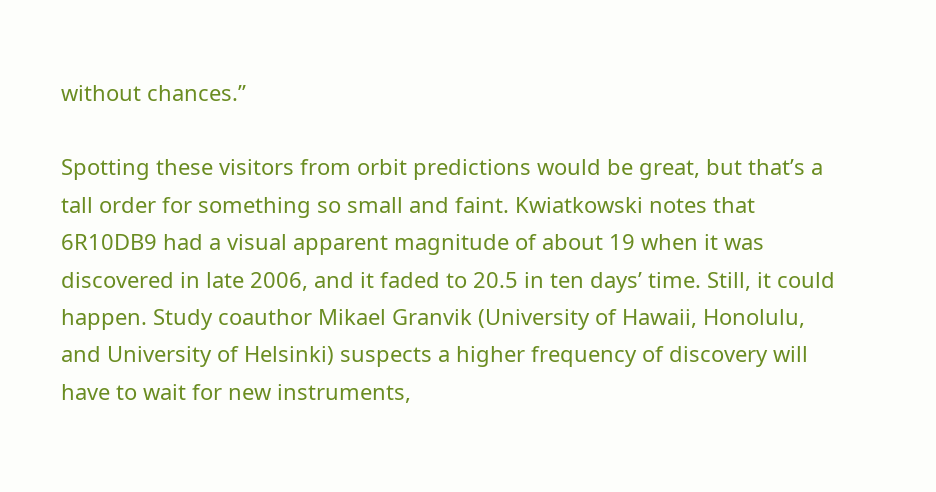without chances.”

Spotting these visitors from orbit predictions would be great, but that’s a tall order for something so small and faint. Kwiatkowski notes that 6R10DB9 had a visual apparent magnitude of about 19 when it was discovered in late 2006, and it faded to 20.5 in ten days’ time. Still, it could happen. Study coauthor Mikael Granvik (University of Hawaii, Honolulu, and University of Helsinki) suspects a higher frequency of discovery will have to wait for new instruments,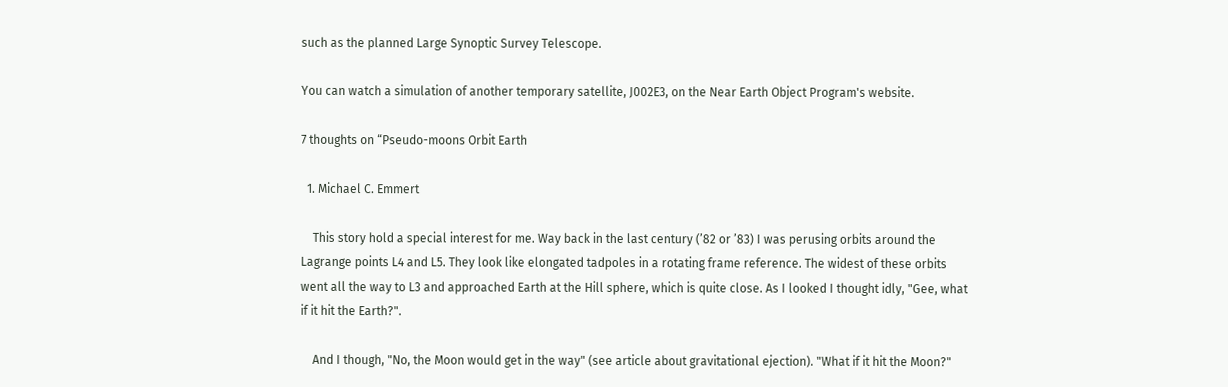such as the planned Large Synoptic Survey Telescope.

You can watch a simulation of another temporary satellite, J002E3, on the Near Earth Object Program's website.

7 thoughts on “Pseudo-moons Orbit Earth

  1. Michael C. Emmert

    This story hold a special interest for me. Way back in the last century (’82 or ’83) I was perusing orbits around the Lagrange points L4 and L5. They look like elongated tadpoles in a rotating frame reference. The widest of these orbits went all the way to L3 and approached Earth at the Hill sphere, which is quite close. As I looked I thought idly, "Gee, what if it hit the Earth?".

    And I though, "No, the Moon would get in the way" (see article about gravitational ejection). "What if it hit the Moon?"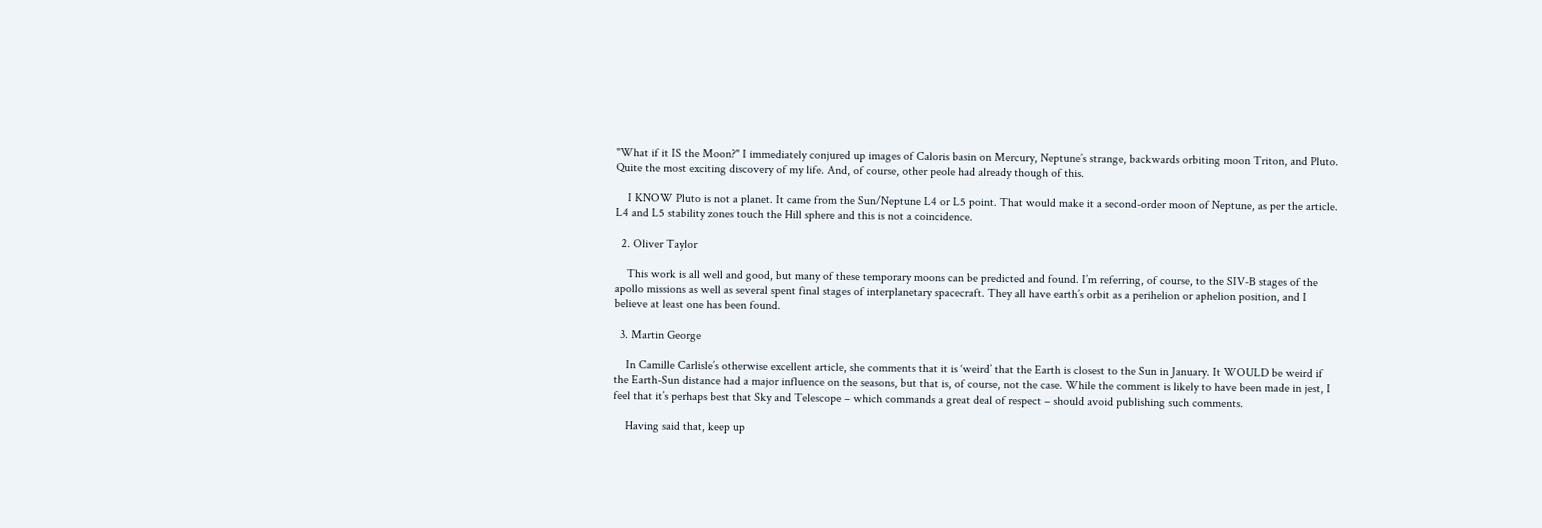"What if it IS the Moon?" I immediately conjured up images of Caloris basin on Mercury, Neptune’s strange, backwards orbiting moon Triton, and Pluto. Quite the most exciting discovery of my life. And, of course, other peole had already though of this.

    I KNOW Pluto is not a planet. It came from the Sun/Neptune L4 or L5 point. That would make it a second-order moon of Neptune, as per the article. L4 and L5 stability zones touch the Hill sphere and this is not a coincidence.

  2. Oliver Taylor

    This work is all well and good, but many of these temporary moons can be predicted and found. I’m referring, of course, to the SIV-B stages of the apollo missions as well as several spent final stages of interplanetary spacecraft. They all have earth’s orbit as a perihelion or aphelion position, and I believe at least one has been found.

  3. Martin George

    In Camille Carlisle’s otherwise excellent article, she comments that it is ‘weird’ that the Earth is closest to the Sun in January. It WOULD be weird if the Earth-Sun distance had a major influence on the seasons, but that is, of course, not the case. While the comment is likely to have been made in jest, I feel that it’s perhaps best that Sky and Telescope – which commands a great deal of respect – should avoid publishing such comments.

    Having said that, keep up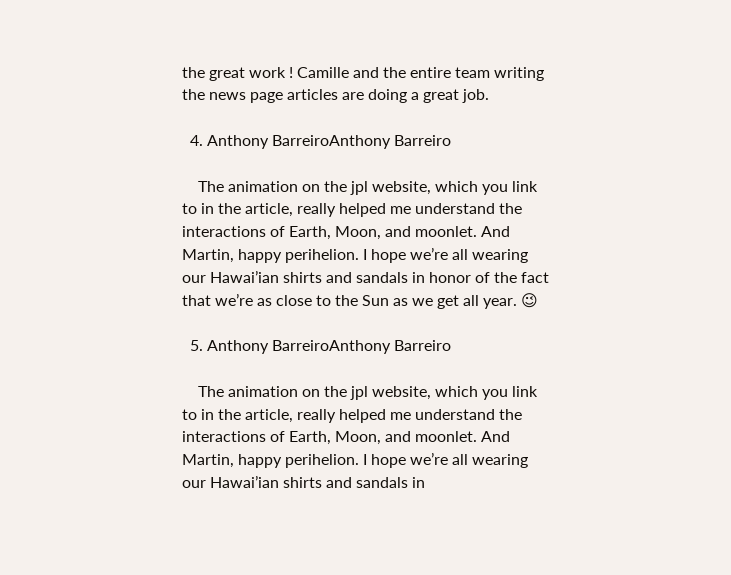the great work ! Camille and the entire team writing the news page articles are doing a great job.

  4. Anthony BarreiroAnthony Barreiro

    The animation on the jpl website, which you link to in the article, really helped me understand the interactions of Earth, Moon, and moonlet. And Martin, happy perihelion. I hope we’re all wearing our Hawai’ian shirts and sandals in honor of the fact that we’re as close to the Sun as we get all year. 😉

  5. Anthony BarreiroAnthony Barreiro

    The animation on the jpl website, which you link to in the article, really helped me understand the interactions of Earth, Moon, and moonlet. And Martin, happy perihelion. I hope we’re all wearing our Hawai’ian shirts and sandals in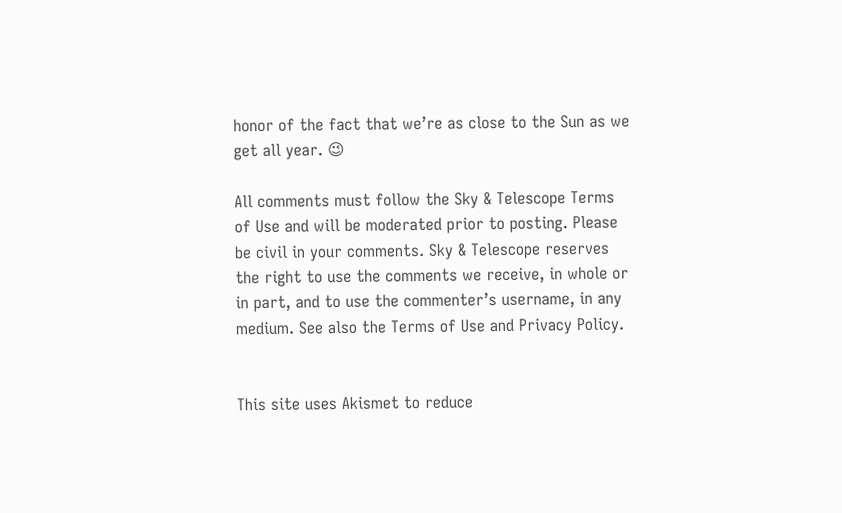honor of the fact that we’re as close to the Sun as we get all year. 😉

All comments must follow the Sky & Telescope Terms of Use and will be moderated prior to posting. Please be civil in your comments. Sky & Telescope reserves the right to use the comments we receive, in whole or in part, and to use the commenter’s username, in any medium. See also the Terms of Use and Privacy Policy.


This site uses Akismet to reduce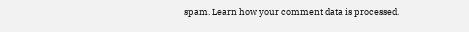spam. Learn how your comment data is processed.